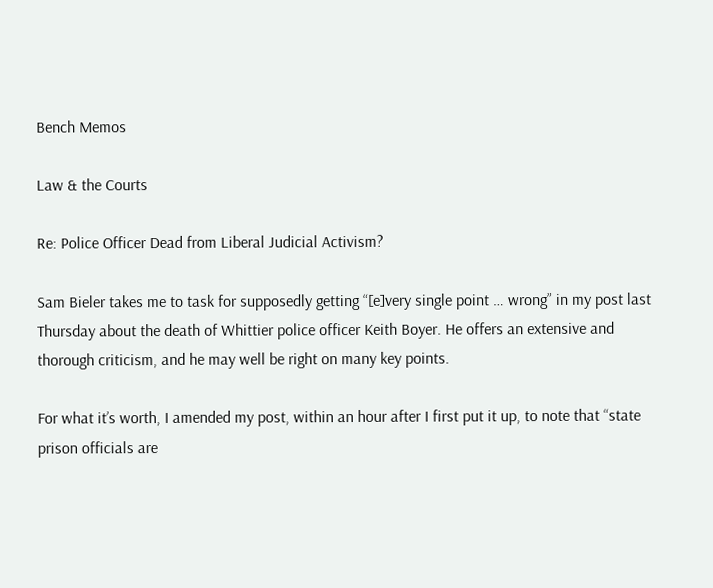Bench Memos

Law & the Courts

Re: Police Officer Dead from Liberal Judicial Activism?

Sam Bieler takes me to task for supposedly getting “[e]very single point … wrong” in my post last Thursday about the death of Whittier police officer Keith Boyer. He offers an extensive and thorough criticism, and he may well be right on many key points.

For what it’s worth, I amended my post, within an hour after I first put it up, to note that “state prison officials are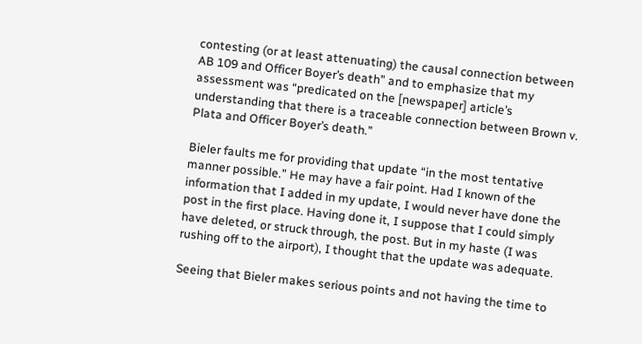contesting (or at least attenuating) the causal connection between AB 109 and Officer Boyer’s death” and to emphasize that my assessment was “predicated on the [newspaper] article’s understanding that there is a traceable connection between Brown v. Plata and Officer Boyer’s death.”

Bieler faults me for providing that update “in the most tentative manner possible.” He may have a fair point. Had I known of the information that I added in my update, I would never have done the post in the first place. Having done it, I suppose that I could simply have deleted, or struck through, the post. But in my haste (I was rushing off to the airport), I thought that the update was adequate.

Seeing that Bieler makes serious points and not having the time to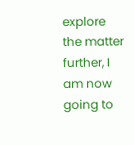explore the matter further, I am now going to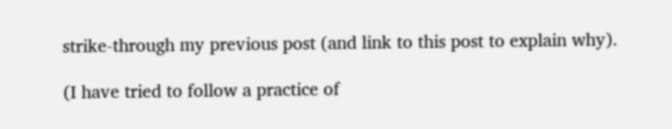strike-through my previous post (and link to this post to explain why).

(I have tried to follow a practice of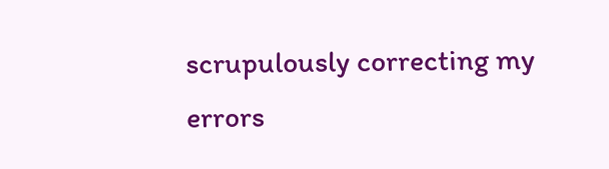scrupulously correcting my errors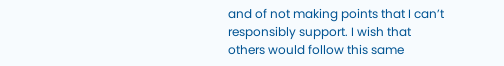and of not making points that I can’t responsibly support. I wish that others would follow this same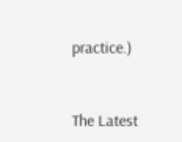practice.)


The Latest